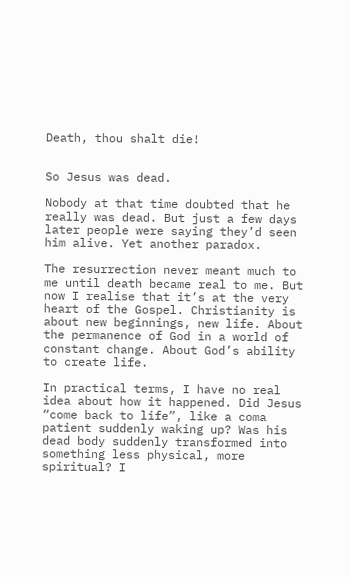Death, thou shalt die!


So Jesus was dead.

Nobody at that time doubted that he really was dead. But just a few days later people were saying they’d seen him alive. Yet another paradox.

The resurrection never meant much to me until death became real to me. But now I realise that it’s at the very heart of the Gospel. Christianity is about new beginnings, new life. About the permanence of God in a world of constant change. About God’s ability to create life.

In practical terms, I have no real idea about how it happened. Did Jesus “come back to life”, like a coma patient suddenly waking up? Was his dead body suddenly transformed into something less physical, more spiritual? I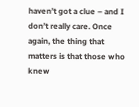haven’t got a clue – and I don’t really care. Once again, the thing that matters is that those who knew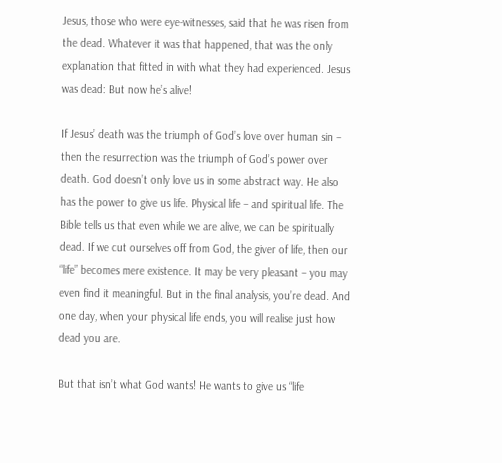Jesus, those who were eye-witnesses, said that he was risen from the dead. Whatever it was that happened, that was the only explanation that fitted in with what they had experienced. Jesus was dead: But now he’s alive!

If Jesus’ death was the triumph of God’s love over human sin – then the resurrection was the triumph of God’s power over death. God doesn’t only love us in some abstract way. He also has the power to give us life. Physical life – and spiritual life. The Bible tells us that even while we are alive, we can be spiritually dead. If we cut ourselves off from God, the giver of life, then our “life” becomes mere existence. It may be very pleasant – you may even find it meaningful. But in the final analysis, you’re dead. And one day, when your physical life ends, you will realise just how dead you are.

But that isn’t what God wants! He wants to give us “life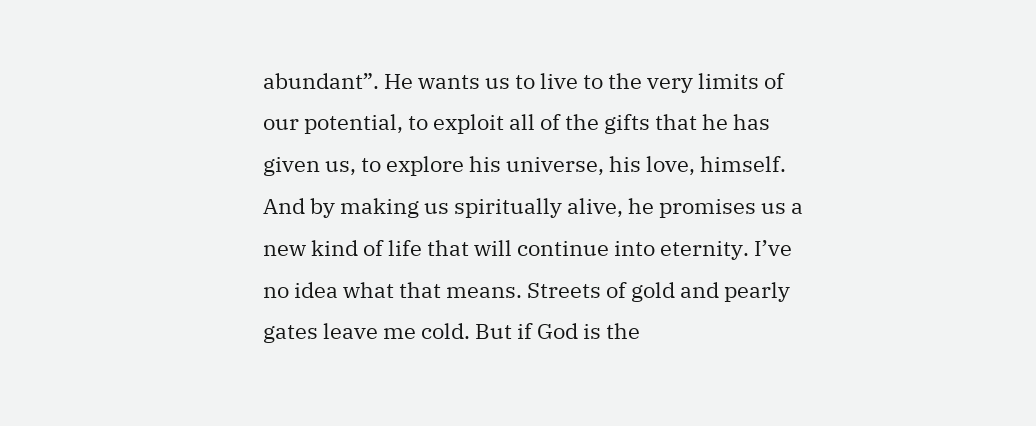abundant”. He wants us to live to the very limits of our potential, to exploit all of the gifts that he has given us, to explore his universe, his love, himself. And by making us spiritually alive, he promises us a new kind of life that will continue into eternity. I’ve no idea what that means. Streets of gold and pearly gates leave me cold. But if God is the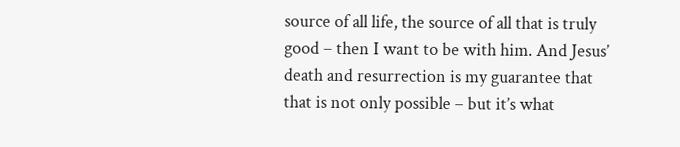source of all life, the source of all that is truly good – then I want to be with him. And Jesus’ death and resurrection is my guarantee that that is not only possible – but it’s what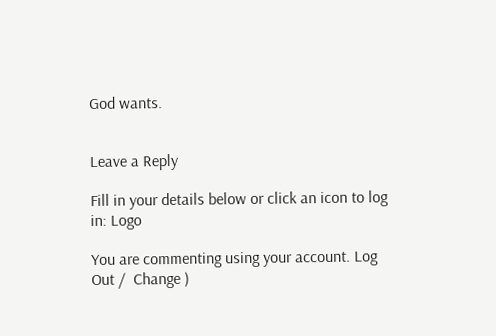God wants.


Leave a Reply

Fill in your details below or click an icon to log in: Logo

You are commenting using your account. Log Out /  Change )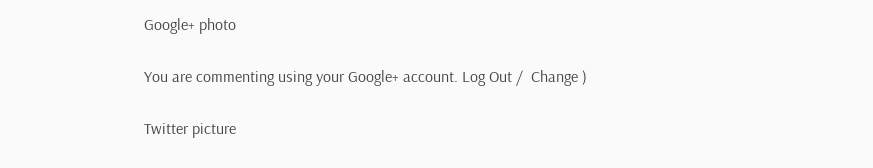Google+ photo

You are commenting using your Google+ account. Log Out /  Change )

Twitter picture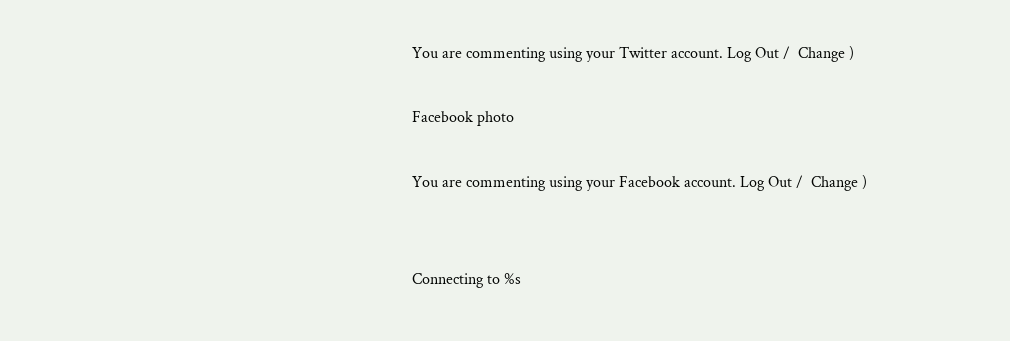You are commenting using your Twitter account. Log Out /  Change )

Facebook photo

You are commenting using your Facebook account. Log Out /  Change )


Connecting to %s